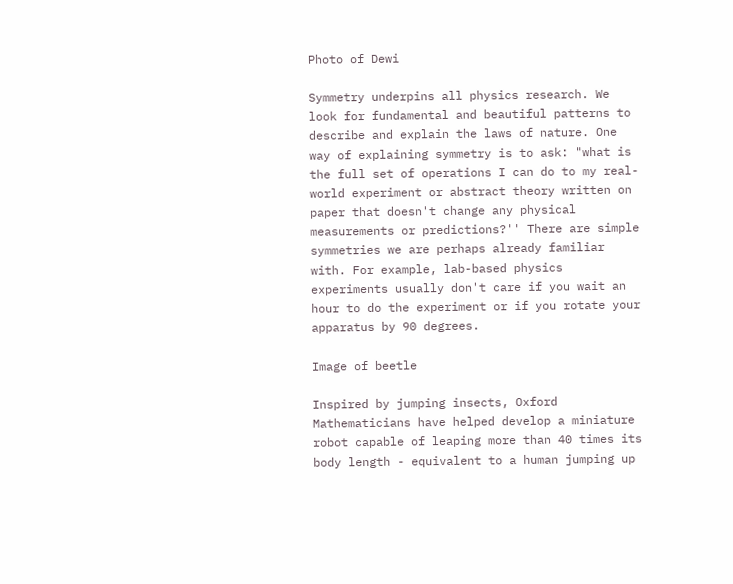Photo of Dewi

Symmetry underpins all physics research. We look for fundamental and beautiful patterns to describe and explain the laws of nature. One way of explaining symmetry is to ask: "what is the full set of operations I can do to my real-world experiment or abstract theory written on paper that doesn't change any physical measurements or predictions?'' There are simple symmetries we are perhaps already familiar with. For example, lab-based physics experiments usually don't care if you wait an hour to do the experiment or if you rotate your apparatus by 90 degrees.

Image of beetle

Inspired by jumping insects, Oxford Mathematicians have helped develop a miniature robot capable of leaping more than 40 times its body length - equivalent to a human jumping up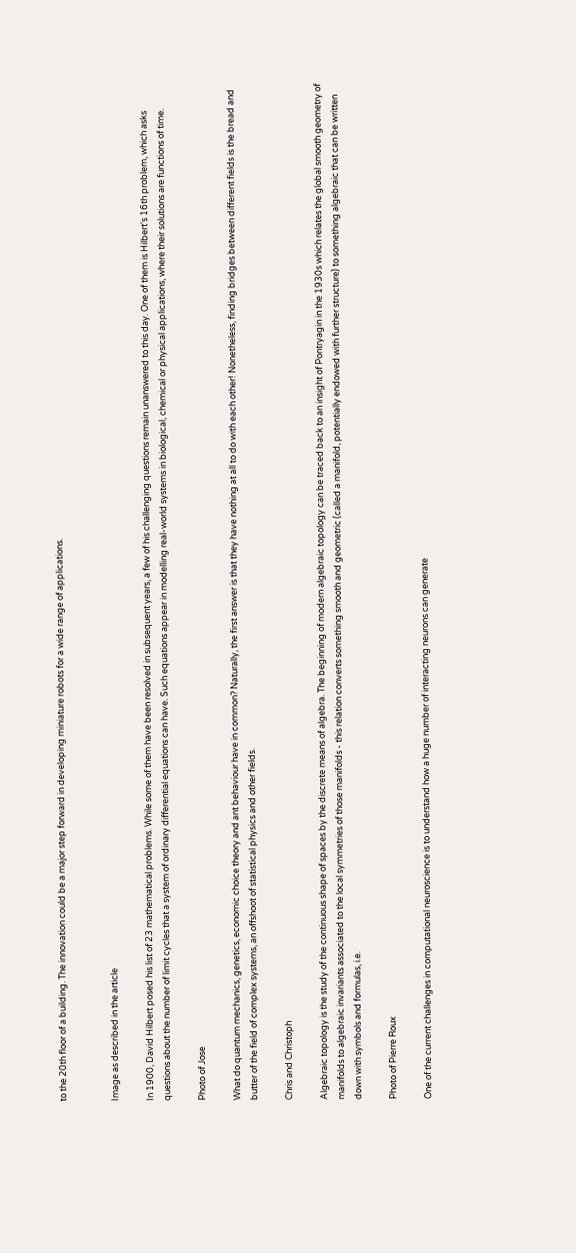to the 20th floor of a building. The innovation could be a major step forward in developing miniature robots for a wide range of applications.


Image as described in the article

In 1900, David Hilbert posed his list of 23 mathematical problems. While some of them have been resolved in subsequent years, a few of his challenging questions remain unanswered to this day. One of them is Hilbert's 16th problem, which asks questions about the number of limit cycles that a system of ordinary differential equations can have. Such equations appear in modelling real-world systems in biological, chemical or physical applications, where their solutions are functions of time.

Photo of Jose

What do quantum mechanics, genetics, economic choice theory and ant behaviour have in common? Naturally, the first answer is that they have nothing at all to do with each other! Nonetheless, finding bridges between different fields is the bread and butter of the field of complex systems, an offshoot of statistical physics and other fields.

Chris and Christoph

Algebraic topology is the study of the continuous shape of spaces by the discrete means of algebra. The beginning of modern algebraic topology can be traced back to an insight of Pontryagin in the 1930s which relates the global smooth geometry of manifolds to algebraic invariants associated to the local symmetries of those manifolds - this relation converts something smooth and geometric (called a manifold, potentially endowed with further structure) to something algebraic that can be written down with symbols and formulas, i.e.

Photo of Pierre Roux

One of the current challenges in computational neuroscience is to understand how a huge number of interacting neurons can generate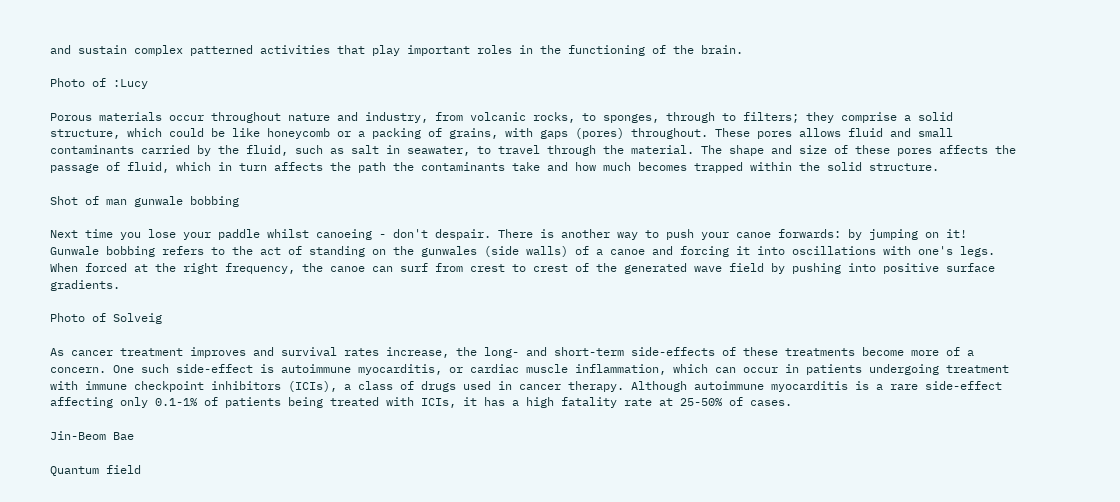and sustain complex patterned activities that play important roles in the functioning of the brain.

Photo of :Lucy

Porous materials occur throughout nature and industry, from volcanic rocks, to sponges, through to filters; they comprise a solid structure, which could be like honeycomb or a packing of grains, with gaps (pores) throughout. These pores allows fluid and small contaminants carried by the fluid, such as salt in seawater, to travel through the material. The shape and size of these pores affects the passage of fluid, which in turn affects the path the contaminants take and how much becomes trapped within the solid structure.

Shot of man gunwale bobbing

Next time you lose your paddle whilst canoeing - don't despair. There is another way to push your canoe forwards: by jumping on it! Gunwale bobbing refers to the act of standing on the gunwales (side walls) of a canoe and forcing it into oscillations with one's legs. When forced at the right frequency, the canoe can surf from crest to crest of the generated wave field by pushing into positive surface gradients.

Photo of Solveig

As cancer treatment improves and survival rates increase, the long- and short-term side-effects of these treatments become more of a concern. One such side-effect is autoimmune myocarditis, or cardiac muscle inflammation, which can occur in patients undergoing treatment with immune checkpoint inhibitors (ICIs), a class of drugs used in cancer therapy. Although autoimmune myocarditis is a rare side-effect affecting only 0.1-1% of patients being treated with ICIs, it has a high fatality rate at 25-50% of cases.

Jin-Beom Bae

Quantum field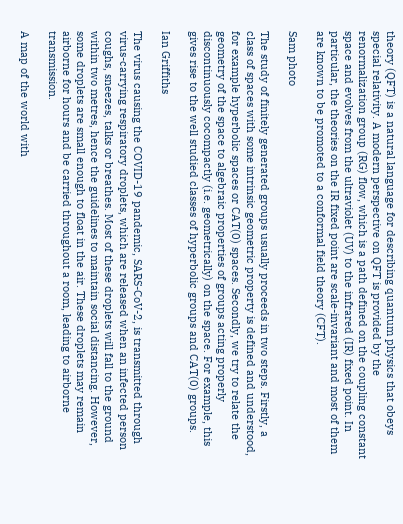theory (QFT) is a natural language for describing quantum physics that obeys special relativity. A modern perspective on QFT is provided by the renormalization group (RG) flow, which is a path defined on the coupling constant space and evolves from the ultraviolet (UV) to the infrared (IR) fixed point. In particular, the theories on the IR fixed point are scale-invariant and most of them are known to be promoted to a conformal field theory (CFT).

Sam photo

The study of finitely generated groups usually proceeds in two steps. Firstly, a class of spaces with some intrinsic geometric property is defined and understood, for example hyperbolic spaces or CAT(0) spaces. Secondly, we try to relate the geometry of the space to algebraic properties of groups acting properly discontinuously cocompactly (i.e. geometrically) on the space. For example, this gives rise to the well studied classes of hyperbolic groups and CAT(0) groups.

Ian Griffiths

The virus causing the COVID-19 pandemic, SARS-CoV-2, is transmitted through virus-carrying respiratory droplets, which are released when an infected person coughs, sneezes, talks or breathes. Most of these droplets will fall to the ground within two metres, hence the guidelines to maintain social distancing. However, some droplets are small enough to float in the air. These droplets may remain airborne for hours and be carried throughout a room, leading to airborne transmission.

A map of the world with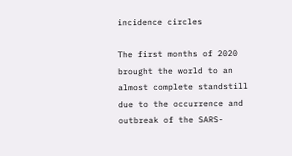incidence circles

The first months of 2020 brought the world to an almost complete standstill due to the occurrence and outbreak of the SARS-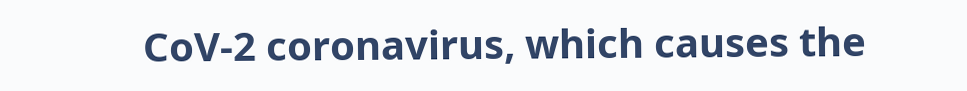CoV-2 coronavirus, which causes the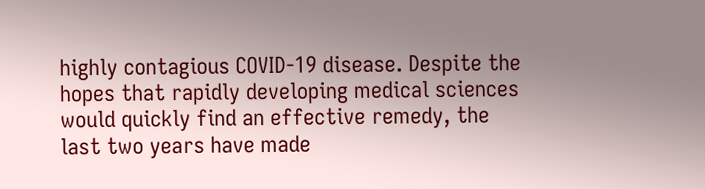highly contagious COVID-19 disease. Despite the hopes that rapidly developing medical sciences would quickly find an effective remedy, the last two years have made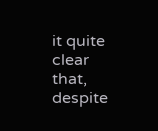it quite clear that, despite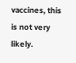vaccines, this is not very likely.